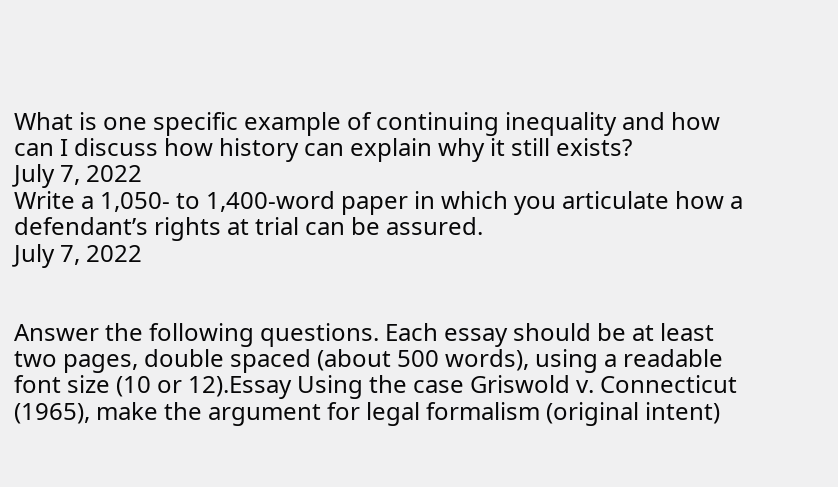What is one specific example of continuing inequality and how can I discuss how history can explain why it still exists?
July 7, 2022
Write a 1,050- to 1,400-word paper in which you articulate how a defendant’s rights at trial can be assured.
July 7, 2022


Answer the following questions. Each essay should be at least two pages, double spaced (about 500 words), using a readable font size (10 or 12).Essay Using the case Griswold v. Connecticut (1965), make the argument for legal formalism (original intent)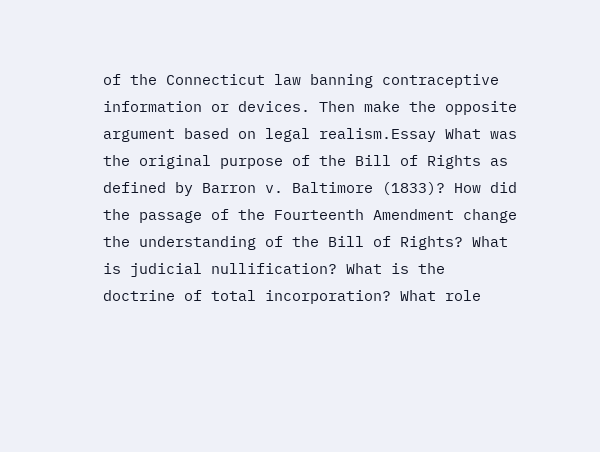of the Connecticut law banning contraceptive information or devices. Then make the opposite argument based on legal realism.Essay What was the original purpose of the Bill of Rights as defined by Barron v. Baltimore (1833)? How did the passage of the Fourteenth Amendment change the understanding of the Bill of Rights? What is judicial nullification? What is the doctrine of total incorporation? What role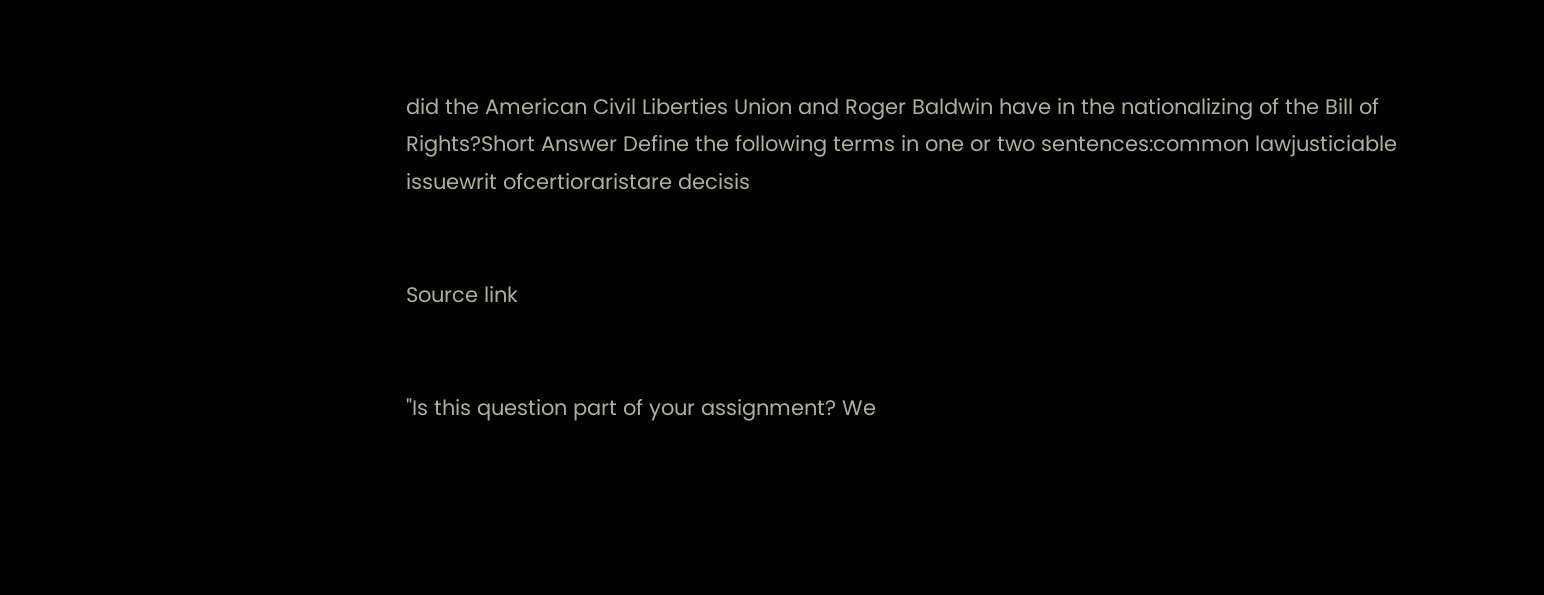did the American Civil Liberties Union and Roger Baldwin have in the nationalizing of the Bill of Rights?Short Answer Define the following terms in one or two sentences:common lawjusticiable issuewrit ofcertioraristare decisis


Source link


"Is this question part of your assignment? We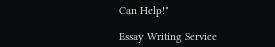Can Help!"

Essay Writing Service